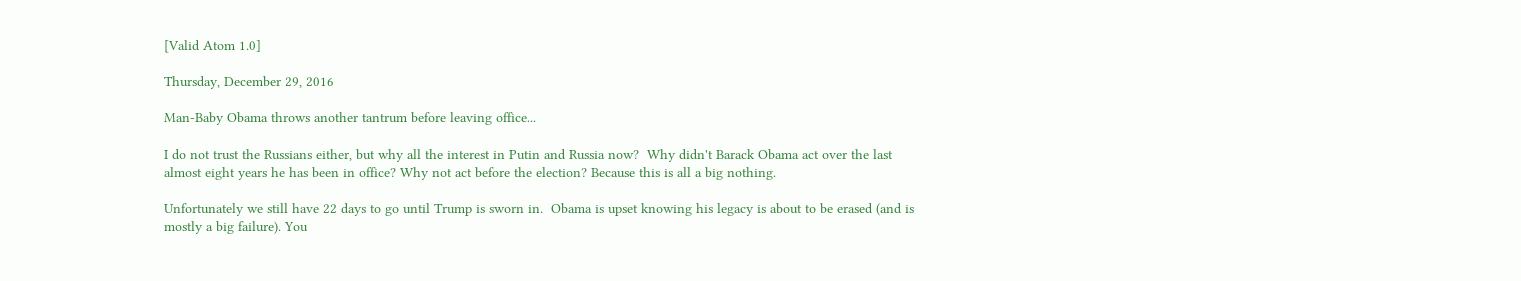[Valid Atom 1.0]

Thursday, December 29, 2016

Man-Baby Obama throws another tantrum before leaving office...

I do not trust the Russians either, but why all the interest in Putin and Russia now?  Why didn't Barack Obama act over the last almost eight years he has been in office? Why not act before the election? Because this is all a big nothing.

Unfortunately we still have 22 days to go until Trump is sworn in.  Obama is upset knowing his legacy is about to be erased (and is mostly a big failure). You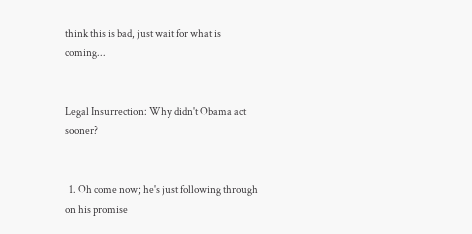think this is bad, just wait for what is coming...


Legal Insurrection: Why didn't Obama act sooner?


  1. Oh come now; he's just following through on his promise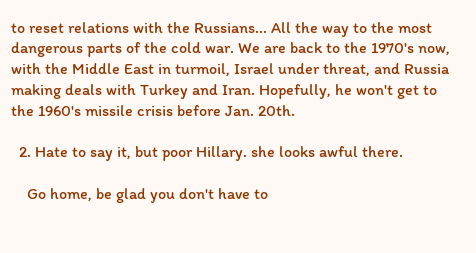to reset relations with the Russians... All the way to the most dangerous parts of the cold war. We are back to the 1970's now, with the Middle East in turmoil, Israel under threat, and Russia making deals with Turkey and Iran. Hopefully, he won't get to the 1960's missile crisis before Jan. 20th.

  2. Hate to say it, but poor Hillary. she looks awful there.

    Go home, be glad you don't have to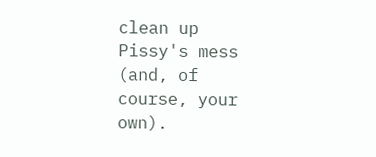clean up Pissy's mess (and, of course, your own).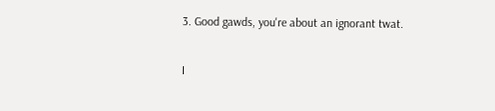3. Good gawds, you're about an ignorant twat.


I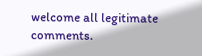welcome all legitimate comments.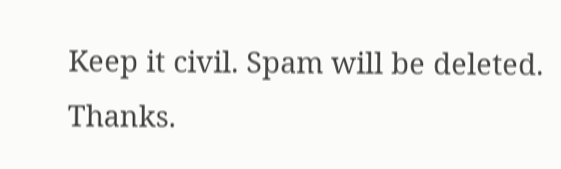Keep it civil. Spam will be deleted. Thanks.